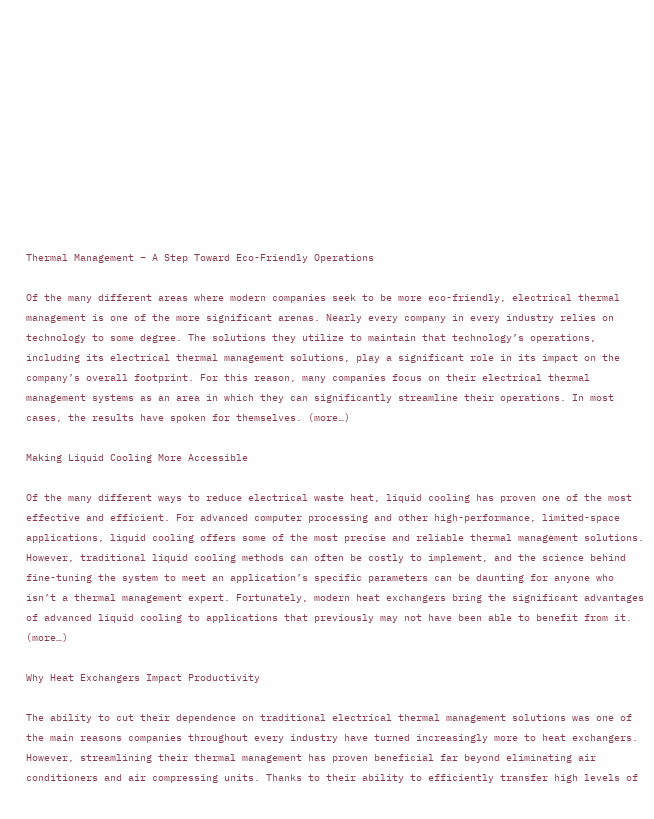Thermal Management – A Step Toward Eco-Friendly Operations

Of the many different areas where modern companies seek to be more eco-friendly, electrical thermal management is one of the more significant arenas. Nearly every company in every industry relies on technology to some degree. The solutions they utilize to maintain that technology’s operations, including its electrical thermal management solutions, play a significant role in its impact on the company’s overall footprint. For this reason, many companies focus on their electrical thermal management systems as an area in which they can significantly streamline their operations. In most cases, the results have spoken for themselves. (more…)

Making Liquid Cooling More Accessible

Of the many different ways to reduce electrical waste heat, liquid cooling has proven one of the most effective and efficient. For advanced computer processing and other high-performance, limited-space applications, liquid cooling offers some of the most precise and reliable thermal management solutions. However, traditional liquid cooling methods can often be costly to implement, and the science behind fine-tuning the system to meet an application’s specific parameters can be daunting for anyone who isn’t a thermal management expert. Fortunately, modern heat exchangers bring the significant advantages of advanced liquid cooling to applications that previously may not have been able to benefit from it. (more…)

Why Heat Exchangers Impact Productivity

The ability to cut their dependence on traditional electrical thermal management solutions was one of the main reasons companies throughout every industry have turned increasingly more to heat exchangers. However, streamlining their thermal management has proven beneficial far beyond eliminating air conditioners and air compressing units. Thanks to their ability to efficiently transfer high levels of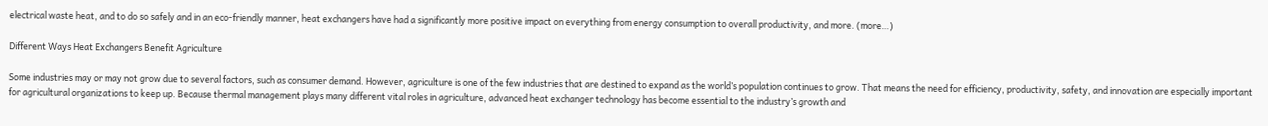electrical waste heat, and to do so safely and in an eco-friendly manner, heat exchangers have had a significantly more positive impact on everything from energy consumption to overall productivity, and more. (more…)

Different Ways Heat Exchangers Benefit Agriculture

Some industries may or may not grow due to several factors, such as consumer demand. However, agriculture is one of the few industries that are destined to expand as the world’s population continues to grow. That means the need for efficiency, productivity, safety, and innovation are especially important for agricultural organizations to keep up. Because thermal management plays many different vital roles in agriculture, advanced heat exchanger technology has become essential to the industry’s growth and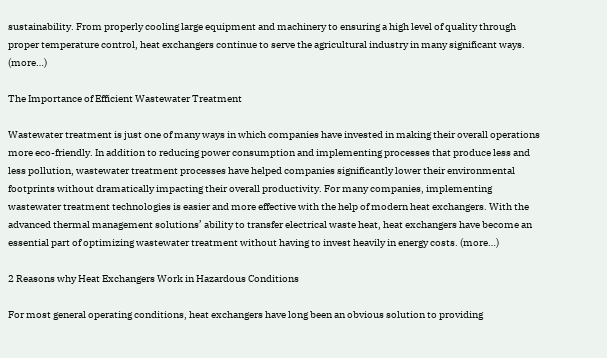sustainability. From properly cooling large equipment and machinery to ensuring a high level of quality through proper temperature control, heat exchangers continue to serve the agricultural industry in many significant ways. (more…)

The Importance of Efficient Wastewater Treatment

Wastewater treatment is just one of many ways in which companies have invested in making their overall operations more eco-friendly. In addition to reducing power consumption and implementing processes that produce less and less pollution, wastewater treatment processes have helped companies significantly lower their environmental footprints without dramatically impacting their overall productivity. For many companies, implementing wastewater treatment technologies is easier and more effective with the help of modern heat exchangers. With the advanced thermal management solutions’ ability to transfer electrical waste heat, heat exchangers have become an essential part of optimizing wastewater treatment without having to invest heavily in energy costs. (more…)

2 Reasons why Heat Exchangers Work in Hazardous Conditions

For most general operating conditions, heat exchangers have long been an obvious solution to providing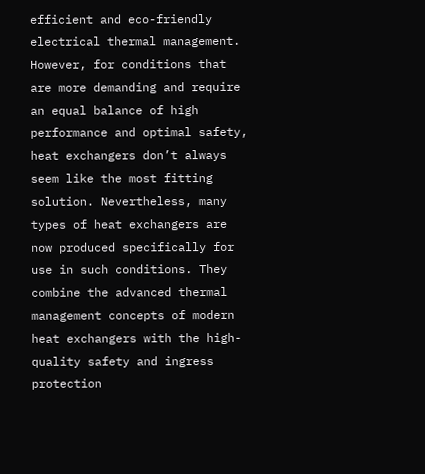efficient and eco-friendly electrical thermal management. However, for conditions that are more demanding and require an equal balance of high performance and optimal safety, heat exchangers don’t always seem like the most fitting solution. Nevertheless, many types of heat exchangers are now produced specifically for use in such conditions. They combine the advanced thermal management concepts of modern heat exchangers with the high-quality safety and ingress protection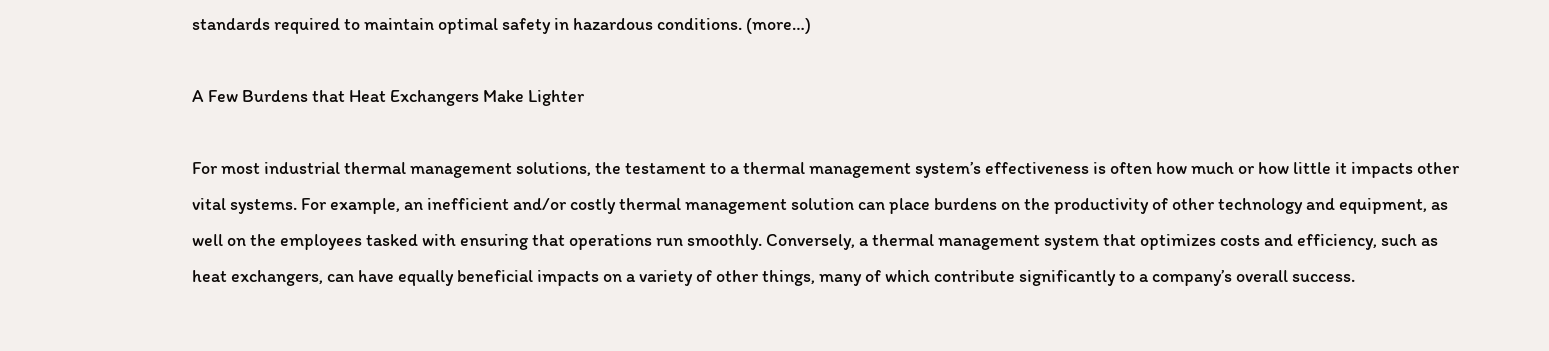standards required to maintain optimal safety in hazardous conditions. (more…)

A Few Burdens that Heat Exchangers Make Lighter

For most industrial thermal management solutions, the testament to a thermal management system’s effectiveness is often how much or how little it impacts other vital systems. For example, an inefficient and/or costly thermal management solution can place burdens on the productivity of other technology and equipment, as well on the employees tasked with ensuring that operations run smoothly. Conversely, a thermal management system that optimizes costs and efficiency, such as heat exchangers, can have equally beneficial impacts on a variety of other things, many of which contribute significantly to a company’s overall success.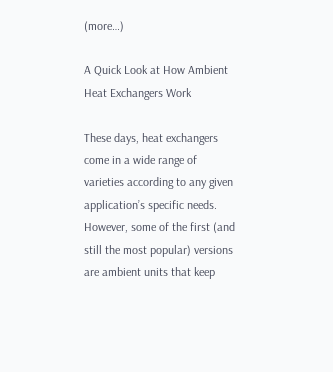(more…)

A Quick Look at How Ambient Heat Exchangers Work

These days, heat exchangers come in a wide range of varieties according to any given application’s specific needs. However, some of the first (and still the most popular) versions are ambient units that keep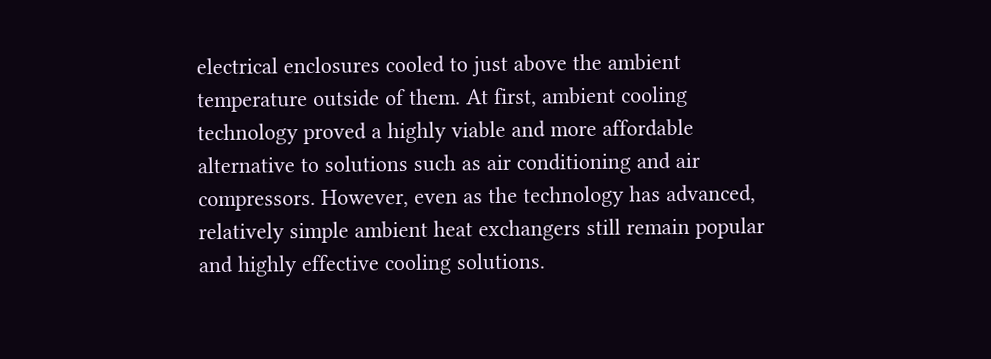electrical enclosures cooled to just above the ambient temperature outside of them. At first, ambient cooling technology proved a highly viable and more affordable alternative to solutions such as air conditioning and air compressors. However, even as the technology has advanced, relatively simple ambient heat exchangers still remain popular and highly effective cooling solutions.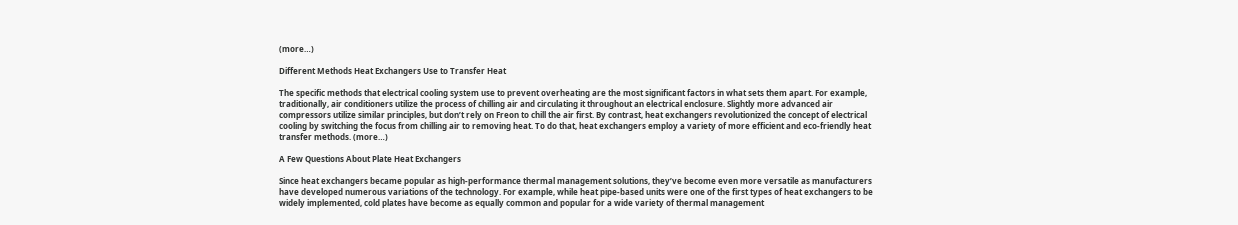(more…)

Different Methods Heat Exchangers Use to Transfer Heat

The specific methods that electrical cooling system use to prevent overheating are the most significant factors in what sets them apart. For example, traditionally, air conditioners utilize the process of chilling air and circulating it throughout an electrical enclosure. Slightly more advanced air compressors utilize similar principles, but don’t rely on Freon to chill the air first. By contrast, heat exchangers revolutionized the concept of electrical cooling by switching the focus from chilling air to removing heat. To do that, heat exchangers employ a variety of more efficient and eco-friendly heat transfer methods. (more…)

A Few Questions About Plate Heat Exchangers

Since heat exchangers became popular as high-performance thermal management solutions, they’ve become even more versatile as manufacturers have developed numerous variations of the technology. For example, while heat pipe-based units were one of the first types of heat exchangers to be widely implemented, cold plates have become as equally common and popular for a wide variety of thermal management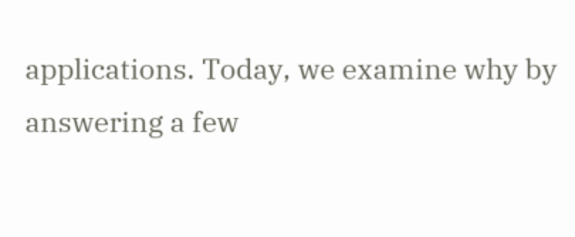applications. Today, we examine why by answering a few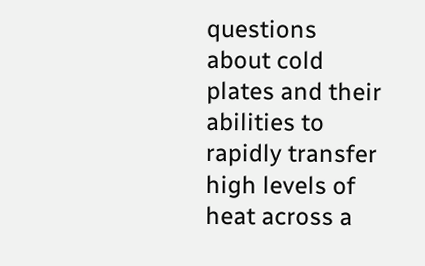questions about cold plates and their abilities to rapidly transfer high levels of heat across a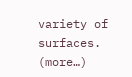variety of surfaces. (more…)